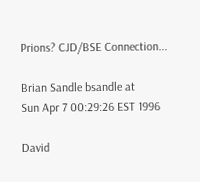Prions? CJD/BSE Connection...

Brian Sandle bsandle at
Sun Apr 7 00:29:26 EST 1996

David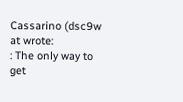Cassarino (dsc9w at wrote:
: The only way to get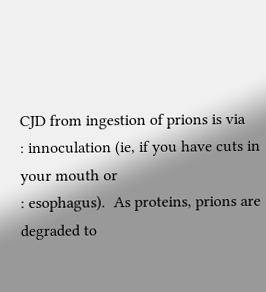CJD from ingestion of prions is via
: innoculation (ie, if you have cuts in your mouth or
: esophagus).  As proteins, prions are degraded to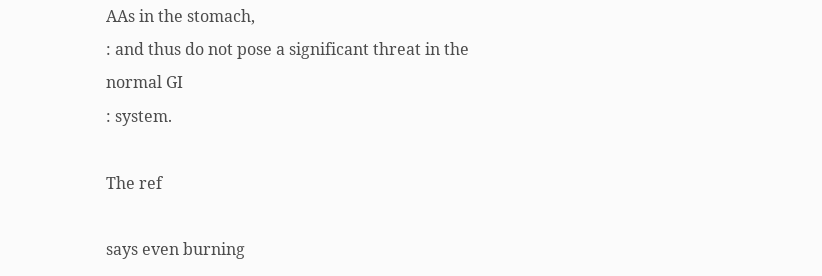AAs in the stomach,
: and thus do not pose a significant threat in the normal GI
: system.

The ref

says even burning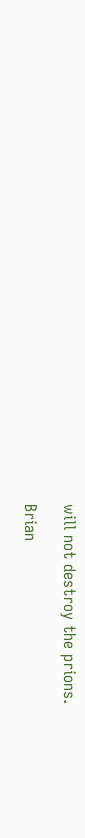will not destroy the prions.

Brian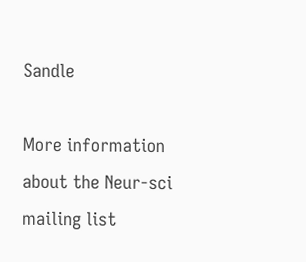Sandle

More information about the Neur-sci mailing list